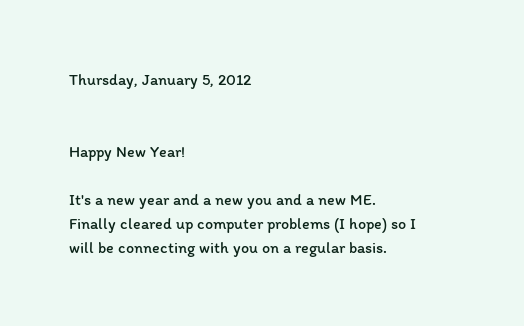Thursday, January 5, 2012


Happy New Year!

It's a new year and a new you and a new ME. Finally cleared up computer problems (I hope) so I will be connecting with you on a regular basis.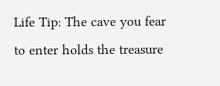Life Tip: The cave you fear to enter holds the treasure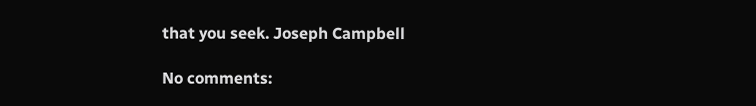that you seek. Joseph Campbell

No comments: